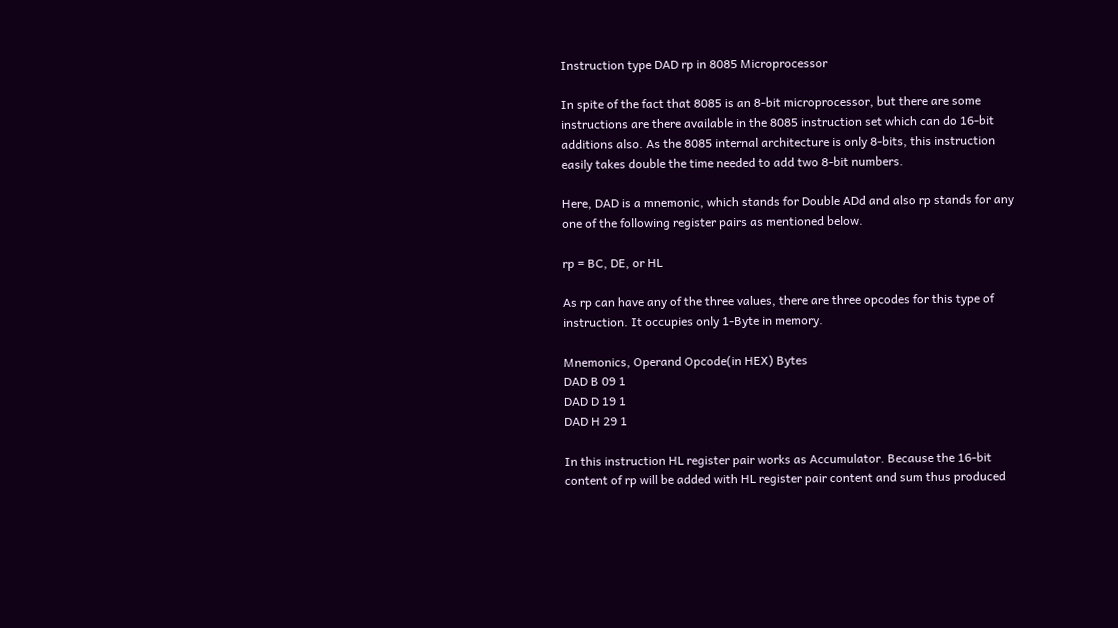Instruction type DAD rp in 8085 Microprocessor

In spite of the fact that 8085 is an 8-bit microprocessor, but there are some instructions are there available in the 8085 instruction set which can do 16-bit additions also. As the 8085 internal architecture is only 8-bits, this instruction easily takes double the time needed to add two 8-bit numbers.

Here, DAD is a mnemonic, which stands for Double ADd and also rp stands for any one of the following register pairs as mentioned below.

rp = BC, DE, or HL

As rp can have any of the three values, there are three opcodes for this type of instruction. It occupies only 1-Byte in memory.

Mnemonics, Operand Opcode(in HEX) Bytes
DAD B 09 1
DAD D 19 1
DAD H 29 1

In this instruction HL register pair works as Accumulator. Because the 16-bit content of rp will be added with HL register pair content and sum thus produced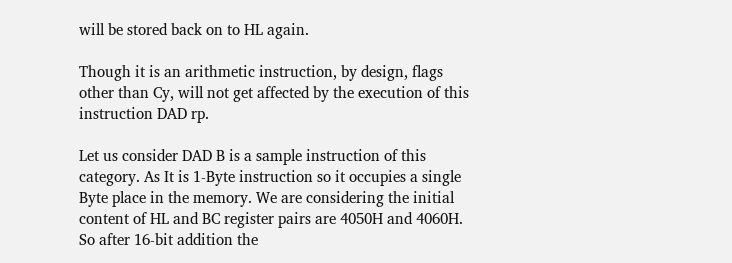will be stored back on to HL again.

Though it is an arithmetic instruction, by design, flags other than Cy, will not get affected by the execution of this instruction DAD rp.

Let us consider DAD B is a sample instruction of this category. As It is 1-Byte instruction so it occupies a single Byte place in the memory. We are considering the initial content of HL and BC register pairs are 4050H and 4060H. So after 16-bit addition the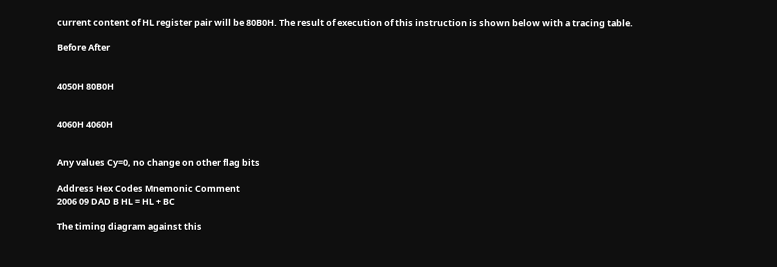current content of HL register pair will be 80B0H. The result of execution of this instruction is shown below with a tracing table.

Before After


4050H 80B0H


4060H 4060H


Any values Cy=0, no change on other flag bits

Address Hex Codes Mnemonic Comment
2006 09 DAD B HL = HL + BC

The timing diagram against this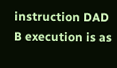instruction DAD B execution is as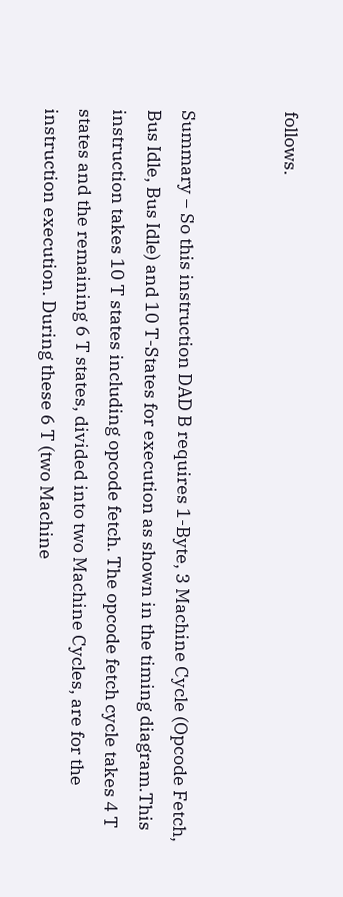follows.


Summary − So this instruction DAD B requires 1-Byte, 3 Machine Cycle (Opcode Fetch, Bus Idle, Bus Idle) and 10 T-States for execution as shown in the timing diagram.This instruction takes 10 T states including opcode fetch. The opcode fetch cycle takes 4 T states and the remaining 6 T states, divided into two Machine Cycles, are for the instruction execution. During these 6 T (two Machine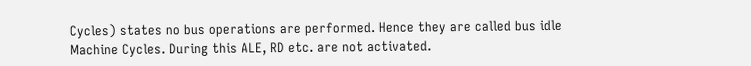Cycles) states no bus operations are performed. Hence they are called bus idle Machine Cycles. During this ALE, RD etc. are not activated.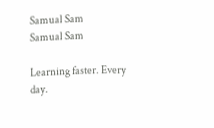Samual Sam
Samual Sam

Learning faster. Every day.